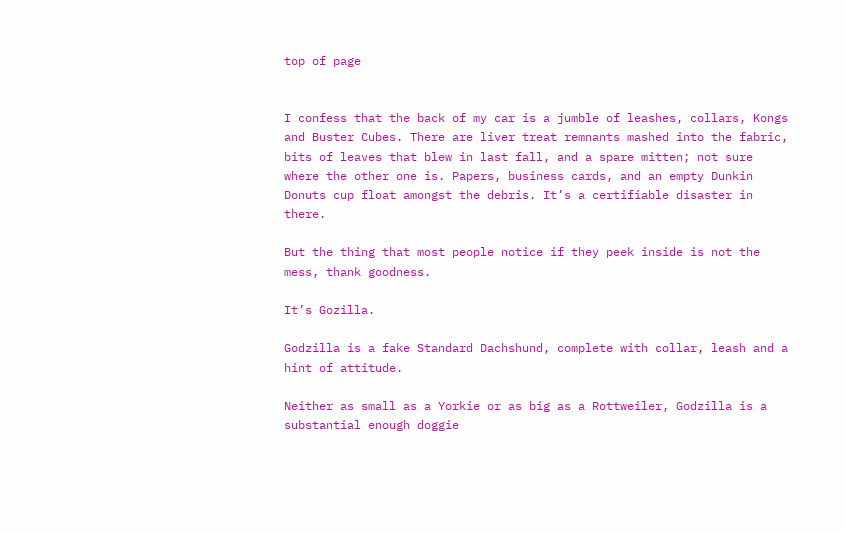top of page


I confess that the back of my car is a jumble of leashes, collars, Kongs and Buster Cubes. There are liver treat remnants mashed into the fabric, bits of leaves that blew in last fall, and a spare mitten; not sure where the other one is. Papers, business cards, and an empty Dunkin Donuts cup float amongst the debris. It’s a certifiable disaster in there.

But the thing that most people notice if they peek inside is not the mess, thank goodness.

It’s Gozilla.

Godzilla is a fake Standard Dachshund, complete with collar, leash and a hint of attitude.

Neither as small as a Yorkie or as big as a Rottweiler, Godzilla is a substantial enough doggie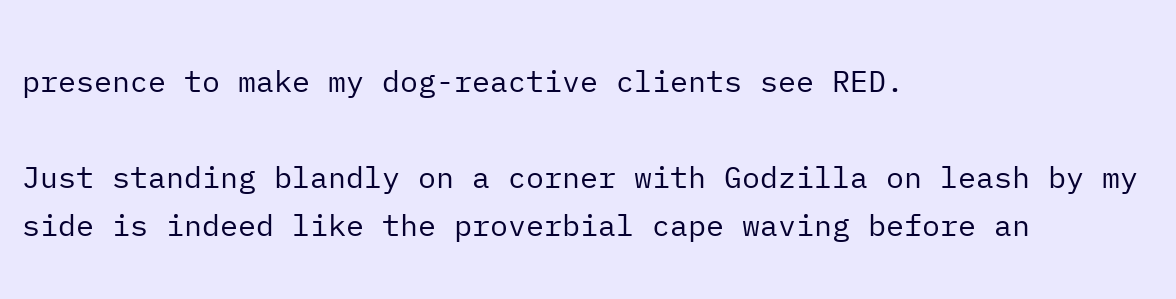presence to make my dog-reactive clients see RED.

Just standing blandly on a corner with Godzilla on leash by my side is indeed like the proverbial cape waving before an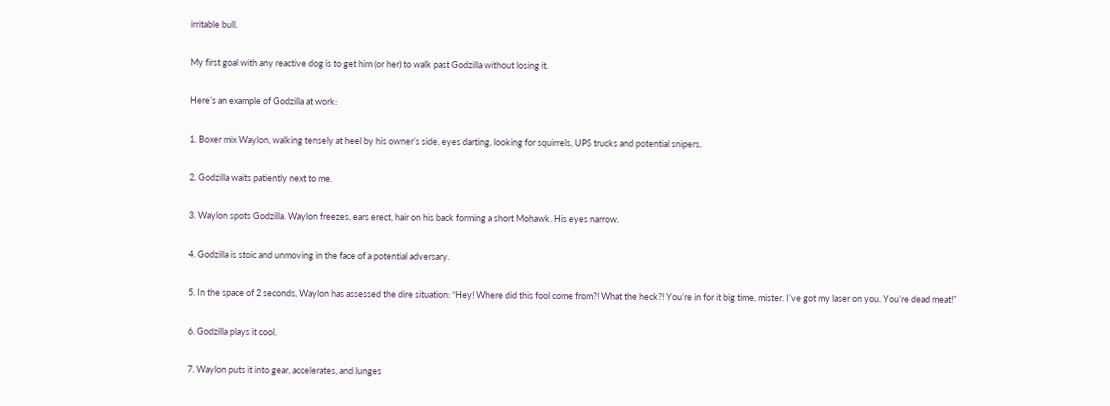irritable bull.

My first goal with any reactive dog is to get him (or her) to walk past Godzilla without losing it.

Here’s an example of Godzilla at work:

1. Boxer mix Waylon, walking tensely at heel by his owner’s side, eyes darting, looking for squirrels, UPS trucks and potential snipers.

2. Godzilla waits patiently next to me.

3. Waylon spots Godzilla. Waylon freezes, ears erect, hair on his back forming a short Mohawk. His eyes narrow.

4. Godzilla is stoic and unmoving in the face of a potential adversary.

5. In the space of 2 seconds, Waylon has assessed the dire situation: “Hey! Where did this fool come from?! What the heck?! You’re in for it big time, mister. I’ve got my laser on you. You’re dead meat!”

6. Godzilla plays it cool.

7. Waylon puts it into gear, accelerates, and lunges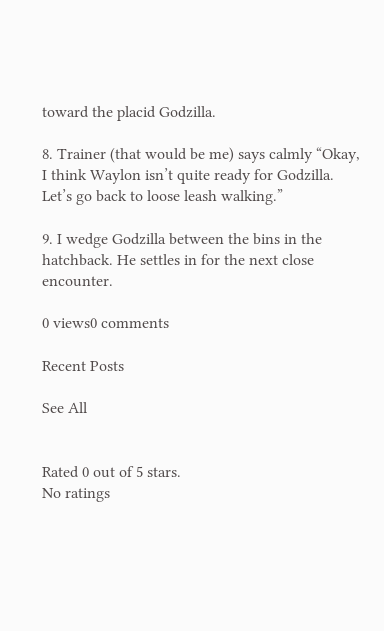toward the placid Godzilla.

8. Trainer (that would be me) says calmly “Okay, I think Waylon isn’t quite ready for Godzilla. Let’s go back to loose leash walking.”

9. I wedge Godzilla between the bins in the hatchback. He settles in for the next close encounter.

0 views0 comments

Recent Posts

See All


Rated 0 out of 5 stars.
No ratings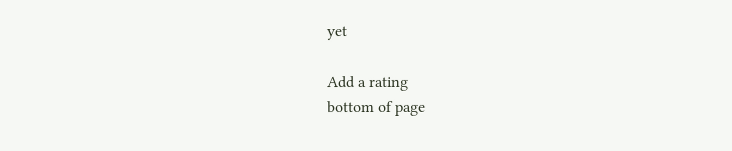yet

Add a rating
bottom of page